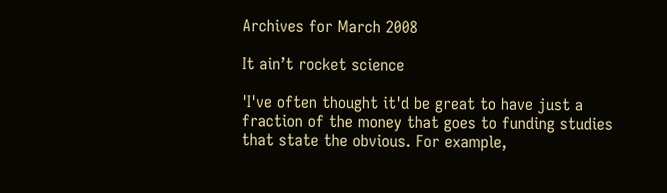Archives for March 2008

It ain’t rocket science

'I've often thought it'd be great to have just a fraction of the money that goes to funding studies that state the obvious. For example,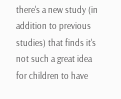there's a new study (in addition to previous studies) that finds it's not such a great idea for children to have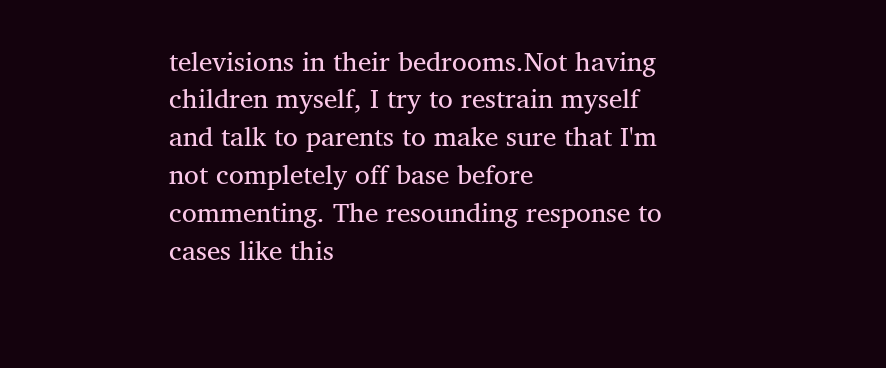televisions in their bedrooms.Not having children myself, I try to restrain myself and talk to parents to make sure that I'm not completely off base before commenting. The resounding response to cases like this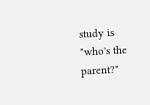study is "who's the parent?"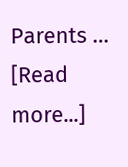Parents … [Read more...]